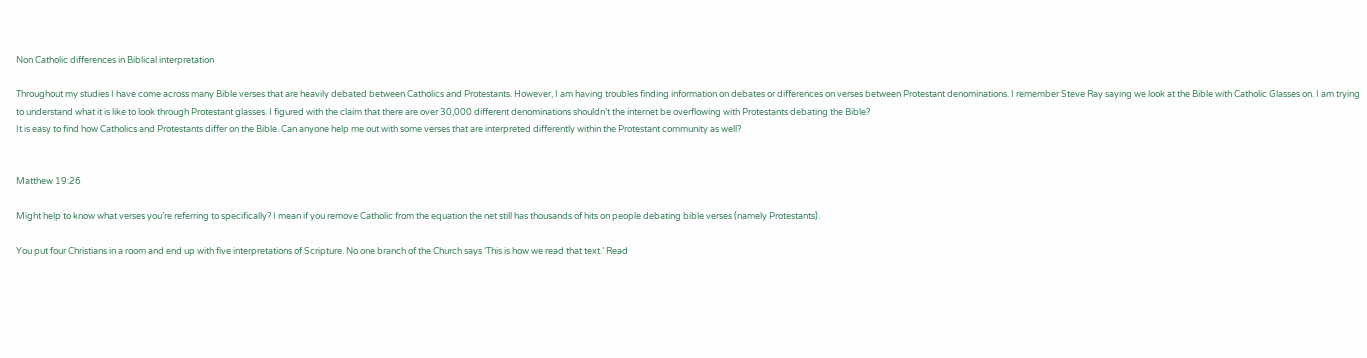Non Catholic differences in Biblical interpretation

Throughout my studies I have come across many Bible verses that are heavily debated between Catholics and Protestants. However, I am having troubles finding information on debates or differences on verses between Protestant denominations. I remember Steve Ray saying we look at the Bible with Catholic Glasses on. I am trying to understand what it is like to look through Protestant glasses. I figured with the claim that there are over 30,000 different denominations shouldn’t the internet be overflowing with Protestants debating the Bible?
It is easy to find how Catholics and Protestants differ on the Bible. Can anyone help me out with some verses that are interpreted differently within the Protestant community as well?


Matthew 19:26

Might help to know what verses you’re referring to specifically? I mean if you remove Catholic from the equation the net still has thousands of hits on people debating bible verses (namely Protestants).

You put four Christians in a room and end up with five interpretations of Scripture. No one branch of the Church says ‘This is how we read that text.’ Read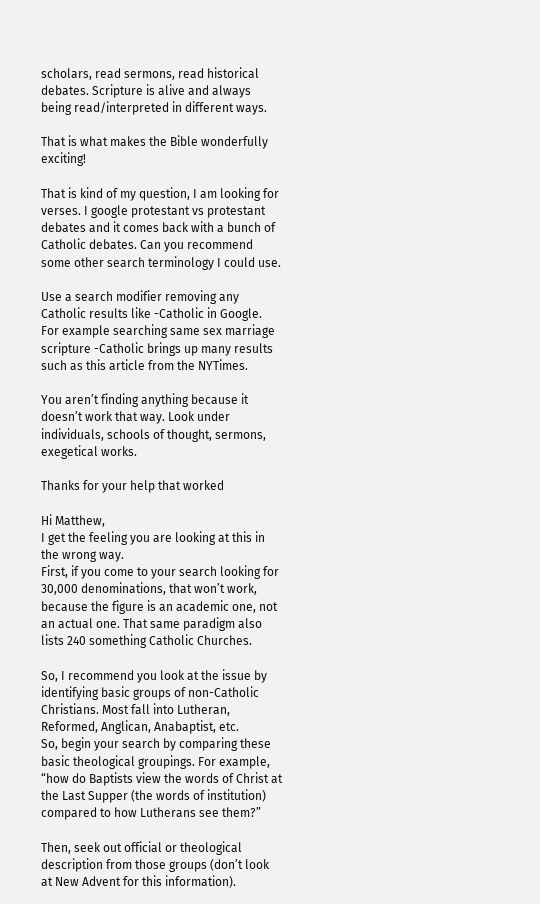scholars, read sermons, read historical debates. Scripture is alive and always being read/interpreted in different ways.

That is what makes the Bible wonderfully exciting!

That is kind of my question, I am looking for verses. I google protestant vs protestant debates and it comes back with a bunch of Catholic debates. Can you recommend some other search terminology I could use.

Use a search modifier removing any Catholic results like -Catholic in Google. For example searching same sex marriage scripture -Catholic brings up many results such as this article from the NYTimes.

You aren’t finding anything because it doesn’t work that way. Look under individuals, schools of thought, sermons, exegetical works.

Thanks for your help that worked

Hi Matthew,
I get the feeling you are looking at this in the wrong way.
First, if you come to your search looking for 30,000 denominations, that won’t work, because the figure is an academic one, not an actual one. That same paradigm also lists 240 something Catholic Churches.

So, I recommend you look at the issue by identifying basic groups of non-Catholic Christians. Most fall into Lutheran, Reformed, Anglican, Anabaptist, etc.
So, begin your search by comparing these basic theological groupings. For example, “how do Baptists view the words of Christ at the Last Supper (the words of institution) compared to how Lutherans see them?”

Then, seek out official or theological description from those groups (don’t look at New Advent for this information).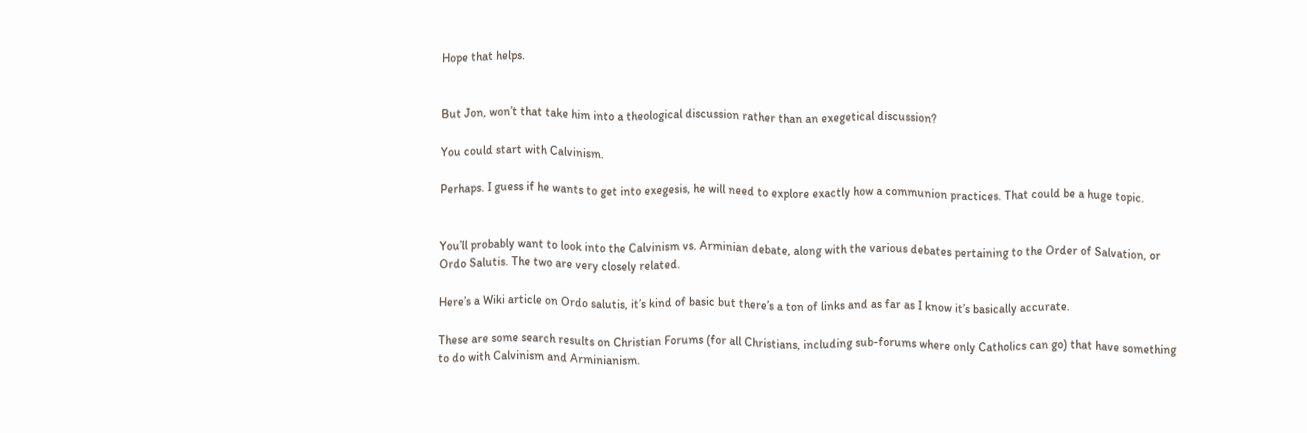Hope that helps.


But Jon, won’t that take him into a theological discussion rather than an exegetical discussion?

You could start with Calvinism.

Perhaps. I guess if he wants to get into exegesis, he will need to explore exactly how a communion practices. That could be a huge topic.


You’ll probably want to look into the Calvinism vs. Arminian debate, along with the various debates pertaining to the Order of Salvation, or Ordo Salutis. The two are very closely related.

Here’s a Wiki article on Ordo salutis, it’s kind of basic but there’s a ton of links and as far as I know it’s basically accurate.

These are some search results on Christian Forums (for all Christians, including sub-forums where only Catholics can go) that have something to do with Calvinism and Arminianism.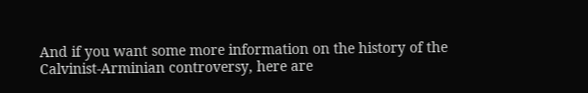And if you want some more information on the history of the Calvinist-Arminian controversy, here are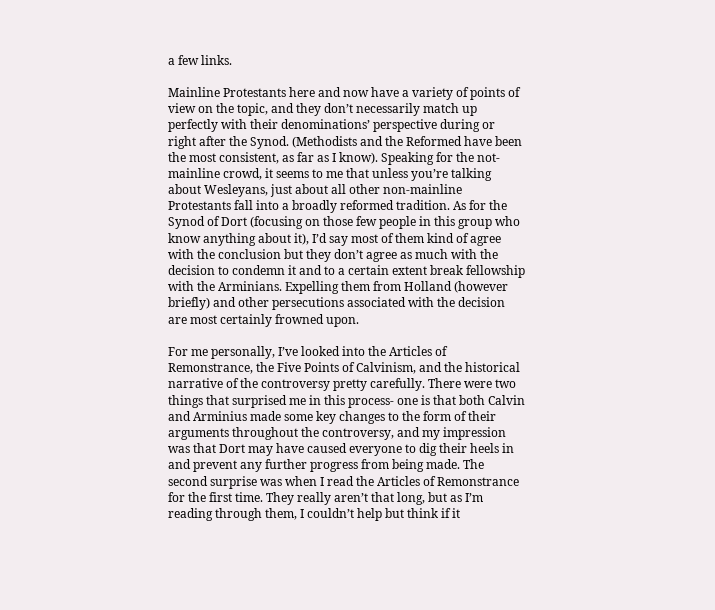a few links.

Mainline Protestants here and now have a variety of points of view on the topic, and they don’t necessarily match up perfectly with their denominations’ perspective during or right after the Synod. (Methodists and the Reformed have been the most consistent, as far as I know). Speaking for the not-mainline crowd, it seems to me that unless you’re talking about Wesleyans, just about all other non-mainline Protestants fall into a broadly reformed tradition. As for the Synod of Dort (focusing on those few people in this group who know anything about it), I’d say most of them kind of agree with the conclusion but they don’t agree as much with the decision to condemn it and to a certain extent break fellowship with the Arminians. Expelling them from Holland (however briefly) and other persecutions associated with the decision are most certainly frowned upon.

For me personally, I’ve looked into the Articles of Remonstrance, the Five Points of Calvinism, and the historical narrative of the controversy pretty carefully. There were two things that surprised me in this process- one is that both Calvin and Arminius made some key changes to the form of their arguments throughout the controversy, and my impression was that Dort may have caused everyone to dig their heels in and prevent any further progress from being made. The second surprise was when I read the Articles of Remonstrance for the first time. They really aren’t that long, but as I’m reading through them, I couldn’t help but think if it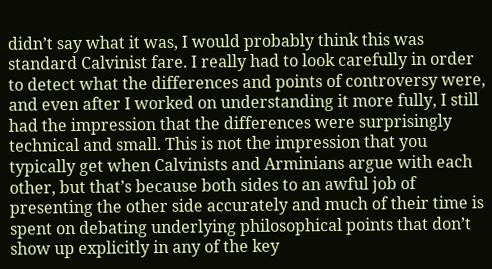didn’t say what it was, I would probably think this was standard Calvinist fare. I really had to look carefully in order to detect what the differences and points of controversy were, and even after I worked on understanding it more fully, I still had the impression that the differences were surprisingly technical and small. This is not the impression that you typically get when Calvinists and Arminians argue with each other, but that’s because both sides to an awful job of presenting the other side accurately and much of their time is spent on debating underlying philosophical points that don’t show up explicitly in any of the key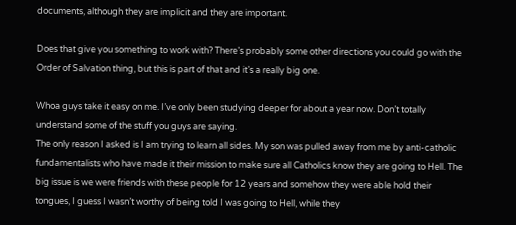documents, although they are implicit and they are important.

Does that give you something to work with? There’s probably some other directions you could go with the Order of Salvation thing, but this is part of that and it’s a really big one.

Whoa guys take it easy on me. I’ve only been studying deeper for about a year now. Don’t totally understand some of the stuff you guys are saying.
The only reason I asked is I am trying to learn all sides. My son was pulled away from me by anti-catholic fundamentalists who have made it their mission to make sure all Catholics know they are going to Hell. The big issue is we were friends with these people for 12 years and somehow they were able hold their tongues, I guess I wasn’t worthy of being told I was going to Hell, while they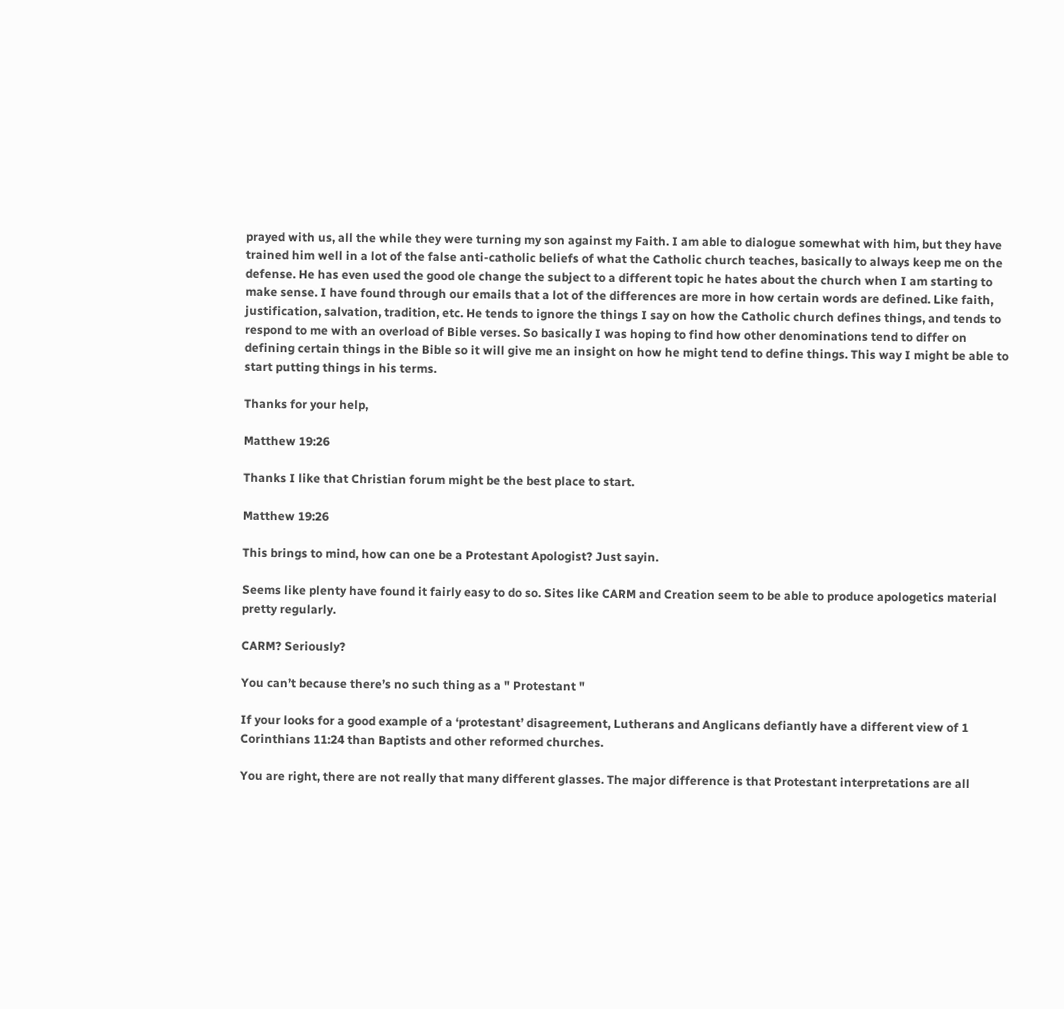prayed with us, all the while they were turning my son against my Faith. I am able to dialogue somewhat with him, but they have trained him well in a lot of the false anti-catholic beliefs of what the Catholic church teaches, basically to always keep me on the defense. He has even used the good ole change the subject to a different topic he hates about the church when I am starting to make sense. I have found through our emails that a lot of the differences are more in how certain words are defined. Like faith, justification, salvation, tradition, etc. He tends to ignore the things I say on how the Catholic church defines things, and tends to respond to me with an overload of Bible verses. So basically I was hoping to find how other denominations tend to differ on defining certain things in the Bible so it will give me an insight on how he might tend to define things. This way I might be able to start putting things in his terms.

Thanks for your help,

Matthew 19:26

Thanks I like that Christian forum might be the best place to start.

Matthew 19:26

This brings to mind, how can one be a Protestant Apologist? Just sayin.

Seems like plenty have found it fairly easy to do so. Sites like CARM and Creation seem to be able to produce apologetics material pretty regularly.

CARM? Seriously?

You can’t because there’s no such thing as a " Protestant "

If your looks for a good example of a ‘protestant’ disagreement, Lutherans and Anglicans defiantly have a different view of 1 Corinthians 11:24 than Baptists and other reformed churches.

You are right, there are not really that many different glasses. The major difference is that Protestant interpretations are all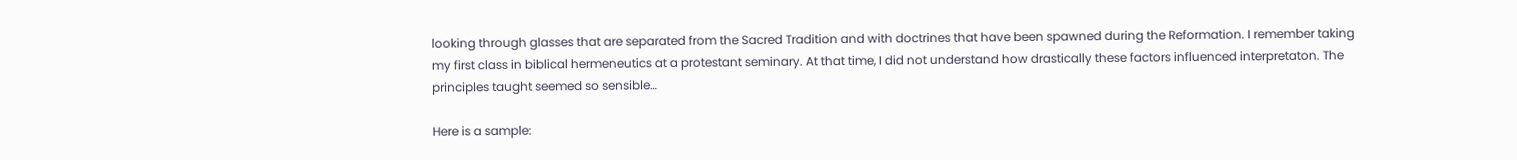looking through glasses that are separated from the Sacred Tradition and with doctrines that have been spawned during the Reformation. I remember taking my first class in biblical hermeneutics at a protestant seminary. At that time, I did not understand how drastically these factors influenced interpretaton. The principles taught seemed so sensible…

Here is a sample: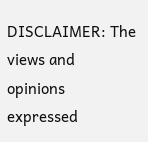DISCLAIMER: The views and opinions expressed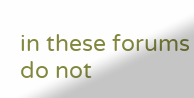in these forums do not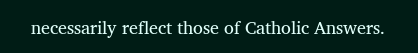necessarily reflect those of Catholic Answers.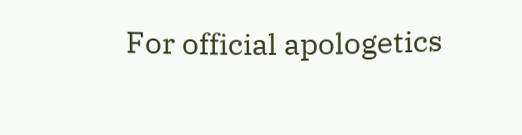For official apologetics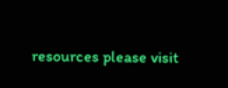resources please visit